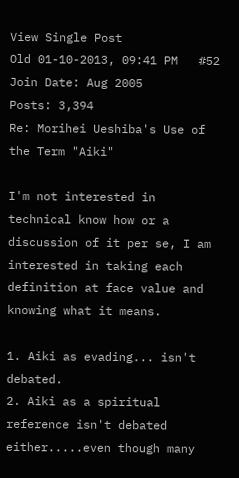View Single Post
Old 01-10-2013, 09:41 PM   #52
Join Date: Aug 2005
Posts: 3,394
Re: Morihei Ueshiba's Use of the Term "Aiki"

I'm not interested in technical know how or a discussion of it per se, I am interested in taking each definition at face value and knowing what it means.

1. Aiki as evading... isn't debated.
2. Aiki as a spiritual reference isn't debated either.....even though many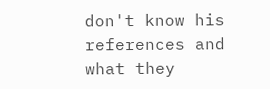don't know his references and what they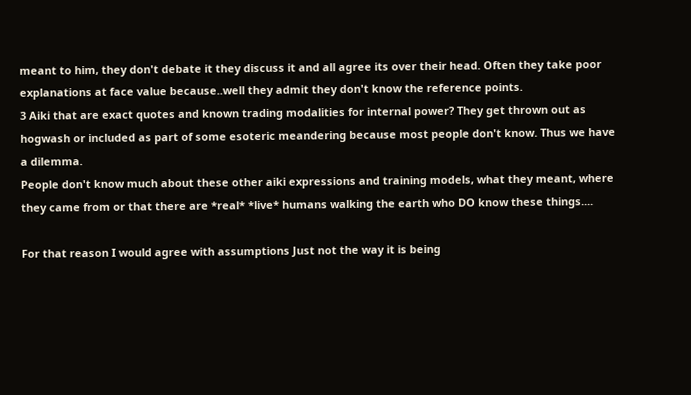meant to him, they don't debate it they discuss it and all agree its over their head. Often they take poor explanations at face value because..well they admit they don't know the reference points.
3 Aiki that are exact quotes and known trading modalities for internal power? They get thrown out as hogwash or included as part of some esoteric meandering because most people don't know. Thus we have a dilemma.
People don't know much about these other aiki expressions and training models, what they meant, where they came from or that there are *real* *live* humans walking the earth who DO know these things....

For that reason I would agree with assumptions Just not the way it is being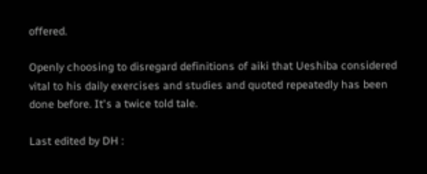offered.

Openly choosing to disregard definitions of aiki that Ueshiba considered vital to his daily exercises and studies and quoted repeatedly has been done before. It's a twice told tale.

Last edited by DH :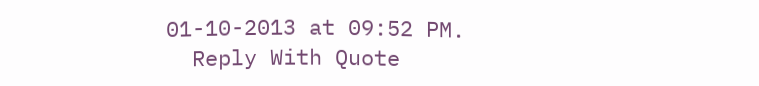01-10-2013 at 09:52 PM.
  Reply With Quote